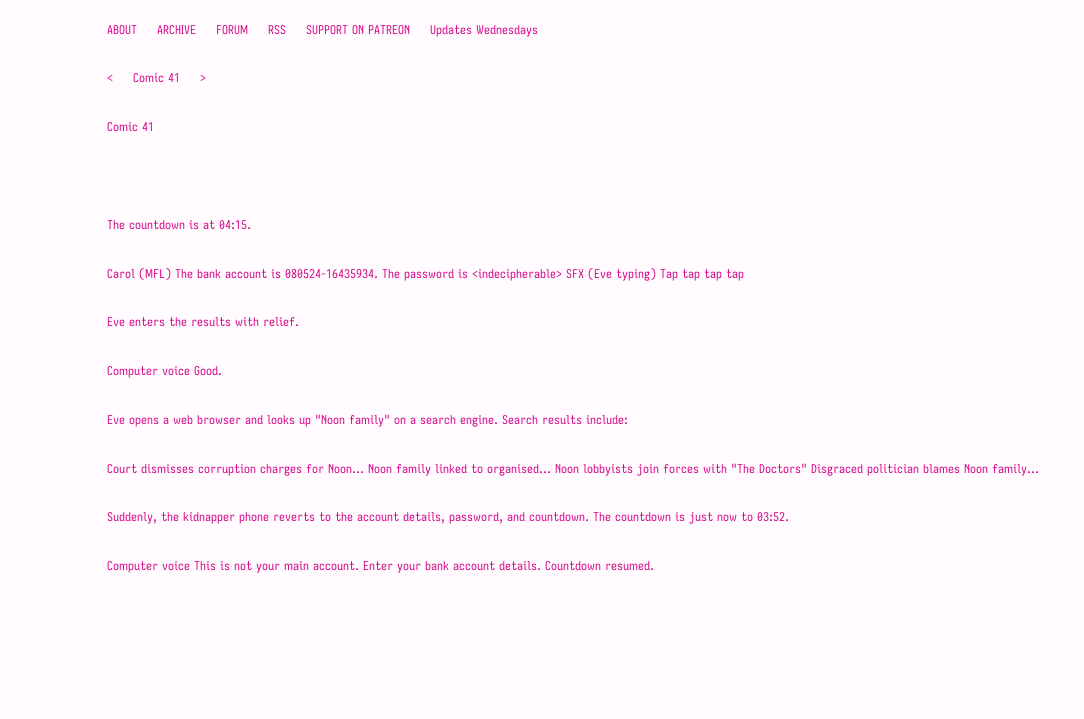ABOUT     ARCHIVE     FORUM     RSS     SUPPORT ON PATREON     Updates Wednesdays

<     Comic 41     >

Comic 41



The countdown is at 04:15.

Carol (MFL) The bank account is 080524-16435934. The password is <indecipherable> SFX (Eve typing) Tap tap tap tap

Eve enters the results with relief.

Computer voice Good.

Eve opens a web browser and looks up "Noon family" on a search engine. Search results include:

Court dismisses corruption charges for Noon... Noon family linked to organised... Noon lobbyists join forces with "The Doctors" Disgraced politician blames Noon family...

Suddenly, the kidnapper phone reverts to the account details, password, and countdown. The countdown is just now to 03:52.

Computer voice This is not your main account. Enter your bank account details. Countdown resumed.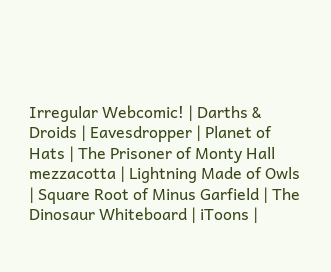Irregular Webcomic! | Darths & Droids | Eavesdropper | Planet of Hats | The Prisoner of Monty Hall
mezzacotta | Lightning Made of Owls | Square Root of Minus Garfield | The Dinosaur Whiteboard | iToons |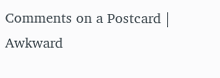Comments on a Postcard | Awkward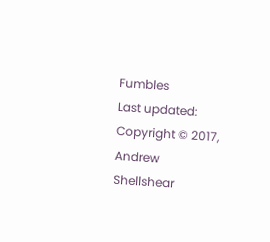Fumbles
Last updated:
Copyright © 2017, Andrew Shellshear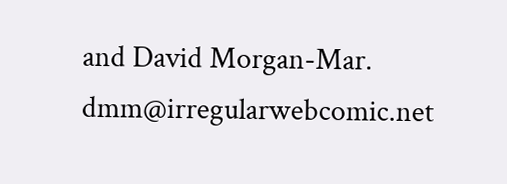and David Morgan-Mar. dmm@irregularwebcomic.net